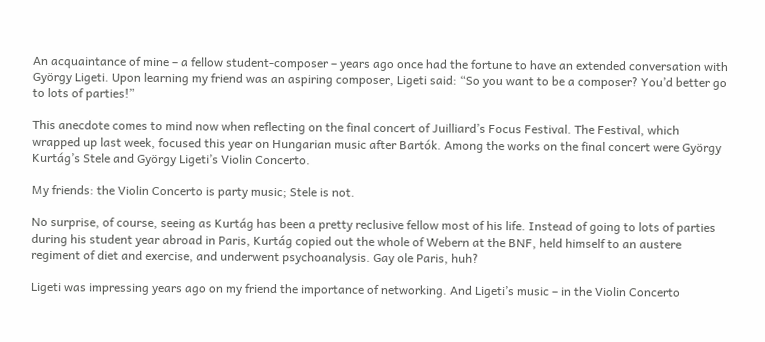An acquaintance of mine – a fellow student-composer – years ago once had the fortune to have an extended conversation with György Ligeti. Upon learning my friend was an aspiring composer, Ligeti said: “So you want to be a composer? You’d better go to lots of parties!”

This anecdote comes to mind now when reflecting on the final concert of Juilliard’s Focus Festival. The Festival, which wrapped up last week, focused this year on Hungarian music after Bartók. Among the works on the final concert were György Kurtág’s Stele and György Ligeti’s Violin Concerto.

My friends: the Violin Concerto is party music; Stele is not.

No surprise, of course, seeing as Kurtág has been a pretty reclusive fellow most of his life. Instead of going to lots of parties during his student year abroad in Paris, Kurtág copied out the whole of Webern at the BNF, held himself to an austere regiment of diet and exercise, and underwent psychoanalysis. Gay ole Paris, huh?

Ligeti was impressing years ago on my friend the importance of networking. And Ligeti’s music – in the Violin Concerto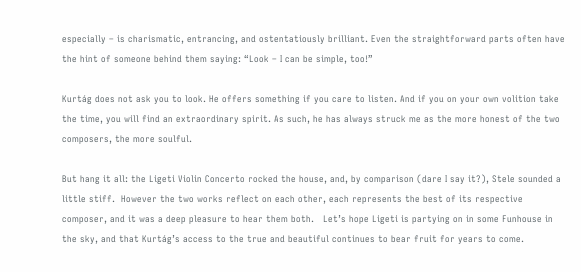especially – is charismatic, entrancing, and ostentatiously brilliant. Even the straightforward parts often have the hint of someone behind them saying: “Look – I can be simple, too!”

Kurtág does not ask you to look. He offers something if you care to listen. And if you on your own volition take the time, you will find an extraordinary spirit. As such, he has always struck me as the more honest of the two composers, the more soulful.

But hang it all: the Ligeti Violin Concerto rocked the house, and, by comparison (dare I say it?), Stele sounded a little stiff.  However the two works reflect on each other, each represents the best of its respective composer, and it was a deep pleasure to hear them both.   Let’s hope Ligeti is partying on in some Funhouse in the sky, and that Kurtág’s access to the true and beautiful continues to bear fruit for years to come.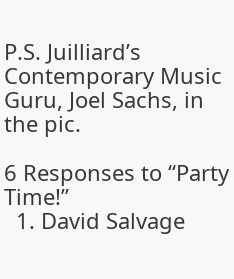P.S. Juilliard’s Contemporary Music Guru, Joel Sachs, in the pic.

6 Responses to “Party Time!”
  1. David Salvage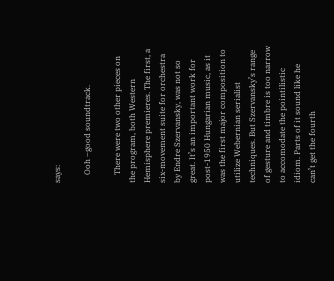says:

    Ooh –good soundtrack.

    There were two other pieces on the program, both Western Hemisphere premieres. The first, a six-movement suite for orchestra by Endre Szervansky, was not so great. It’s an important work for post-1950 Hungarian music, as it was the first major composition to utilize Webernian serialist techniques. But Szervansky’s range of gesture and timbre is too narrow to accomodate the pointilistic idiom. Parts of it sound like he can’t get the fourth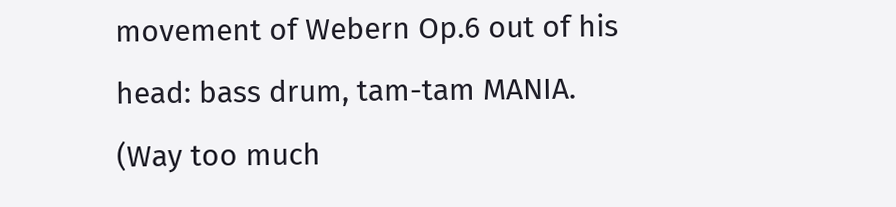movement of Webern Op.6 out of his head: bass drum, tam-tam MANIA. (Way too much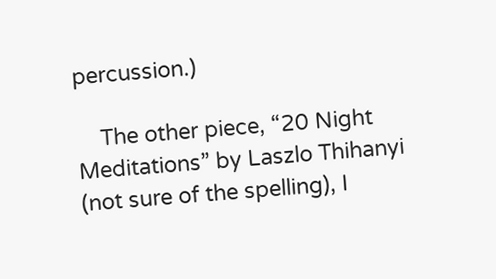percussion.)

    The other piece, “20 Night Meditations” by Laszlo Thihanyi (not sure of the spelling), I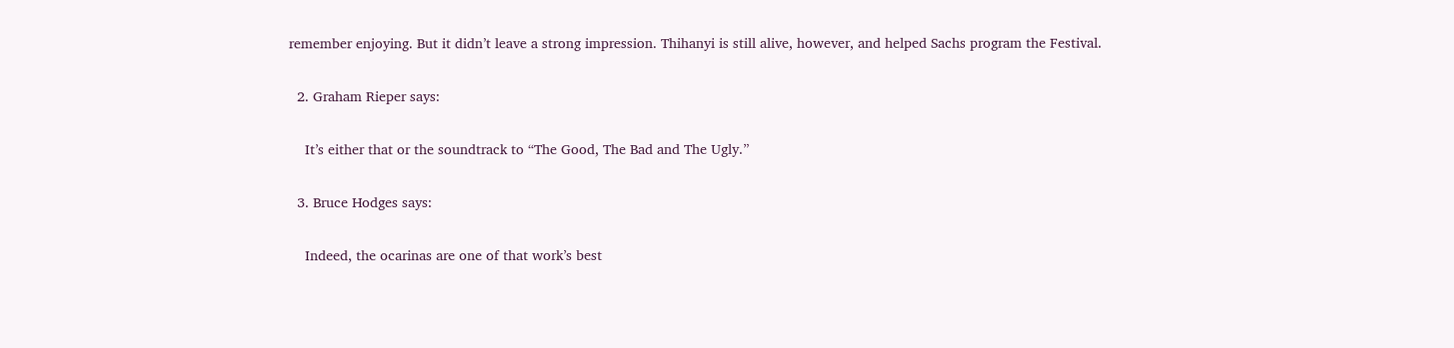remember enjoying. But it didn’t leave a strong impression. Thihanyi is still alive, however, and helped Sachs program the Festival.

  2. Graham Rieper says:

    It’s either that or the soundtrack to “The Good, The Bad and The Ugly.”

  3. Bruce Hodges says:

    Indeed, the ocarinas are one of that work’s best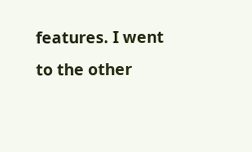features. I went to the other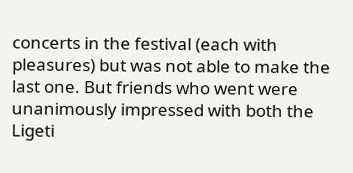concerts in the festival (each with pleasures) but was not able to make the last one. But friends who went were unanimously impressed with both the Ligeti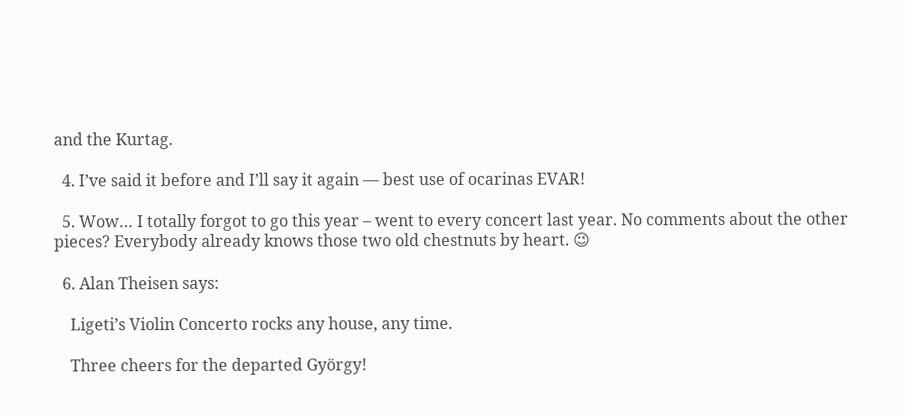and the Kurtag.

  4. I’ve said it before and I’ll say it again — best use of ocarinas EVAR!

  5. Wow… I totally forgot to go this year – went to every concert last year. No comments about the other pieces? Everybody already knows those two old chestnuts by heart. 😉

  6. Alan Theisen says:

    Ligeti’s Violin Concerto rocks any house, any time.

    Three cheers for the departed György!